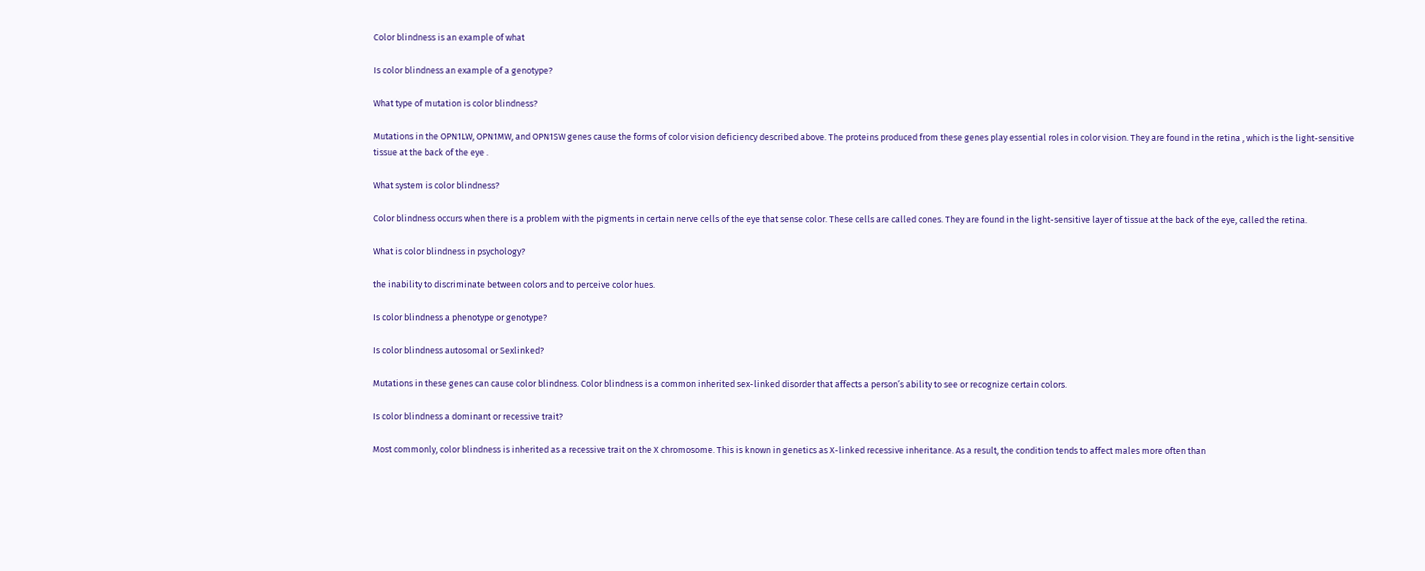Color blindness is an example of what

Is color blindness an example of a genotype?

What type of mutation is color blindness?

Mutations in the OPN1LW, OPN1MW, and OPN1SW genes cause the forms of color vision deficiency described above. The proteins produced from these genes play essential roles in color vision. They are found in the retina , which is the light-sensitive tissue at the back of the eye .

What system is color blindness?

Color blindness occurs when there is a problem with the pigments in certain nerve cells of the eye that sense color. These cells are called cones. They are found in the light-sensitive layer of tissue at the back of the eye, called the retina.

What is color blindness in psychology?

the inability to discriminate between colors and to perceive color hues.

Is color blindness a phenotype or genotype?

Is color blindness autosomal or Sexlinked?

Mutations in these genes can cause color blindness. Color blindness is a common inherited sex-linked disorder that affects a person’s ability to see or recognize certain colors.

Is color blindness a dominant or recessive trait?

Most commonly, color blindness is inherited as a recessive trait on the X chromosome. This is known in genetics as X-linked recessive inheritance. As a result, the condition tends to affect males more often than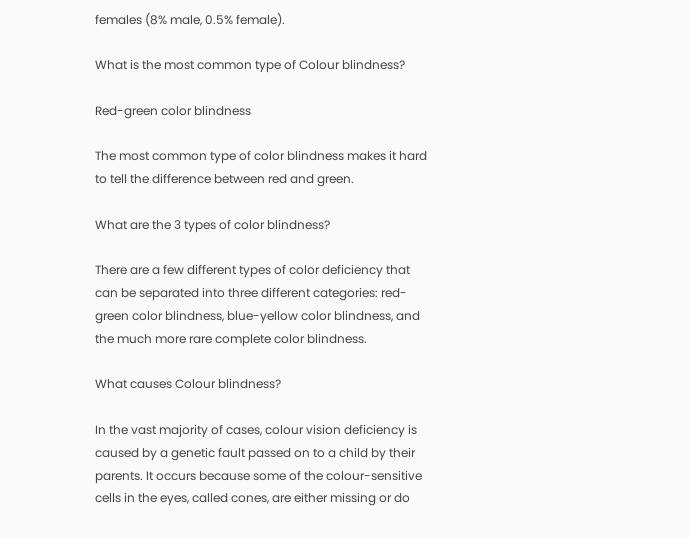females (8% male, 0.5% female).

What is the most common type of Colour blindness?

Red-green color blindness

The most common type of color blindness makes it hard to tell the difference between red and green.

What are the 3 types of color blindness?

There are a few different types of color deficiency that can be separated into three different categories: red-green color blindness, blue-yellow color blindness, and the much more rare complete color blindness.

What causes Colour blindness?

In the vast majority of cases, colour vision deficiency is caused by a genetic fault passed on to a child by their parents. It occurs because some of the colour-sensitive cells in the eyes, called cones, are either missing or do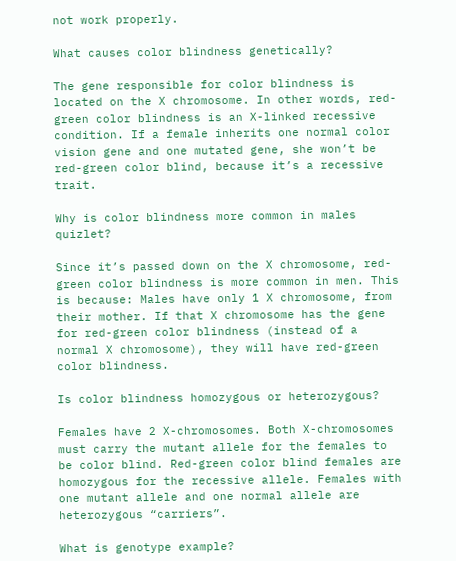not work properly.

What causes color blindness genetically?

The gene responsible for color blindness is located on the X chromosome. In other words, red-green color blindness is an X-linked recessive condition. If a female inherits one normal color vision gene and one mutated gene, she won’t be red-green color blind, because it’s a recessive trait.

Why is color blindness more common in males quizlet?

Since it’s passed down on the X chromosome, red-green color blindness is more common in men. This is because: Males have only 1 X chromosome, from their mother. If that X chromosome has the gene for red-green color blindness (instead of a normal X chromosome), they will have red-green color blindness.

Is color blindness homozygous or heterozygous?

Females have 2 X-chromosomes. Both X-chromosomes must carry the mutant allele for the females to be color blind. Red-green color blind females are homozygous for the recessive allele. Females with one mutant allele and one normal allele are heterozygous “carriers”.

What is genotype example?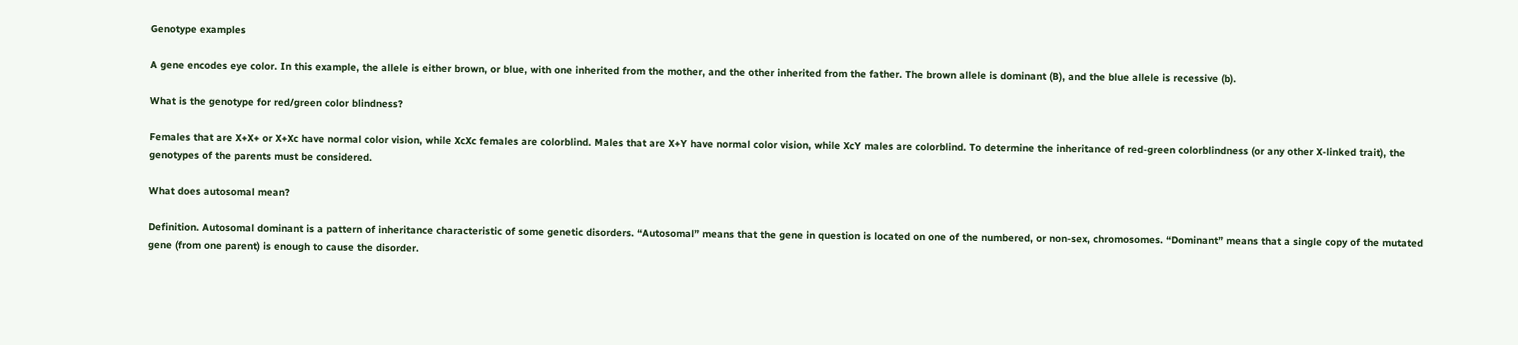Genotype examples

A gene encodes eye color. In this example, the allele is either brown, or blue, with one inherited from the mother, and the other inherited from the father. The brown allele is dominant (B), and the blue allele is recessive (b).

What is the genotype for red/green color blindness?

Females that are X+X+ or X+Xc have normal color vision, while XcXc females are colorblind. Males that are X+Y have normal color vision, while XcY males are colorblind. To determine the inheritance of red-green colorblindness (or any other X-linked trait), the genotypes of the parents must be considered.

What does autosomal mean?

Definition. Autosomal dominant is a pattern of inheritance characteristic of some genetic disorders. “Autosomal” means that the gene in question is located on one of the numbered, or non-sex, chromosomes. “Dominant” means that a single copy of the mutated gene (from one parent) is enough to cause the disorder.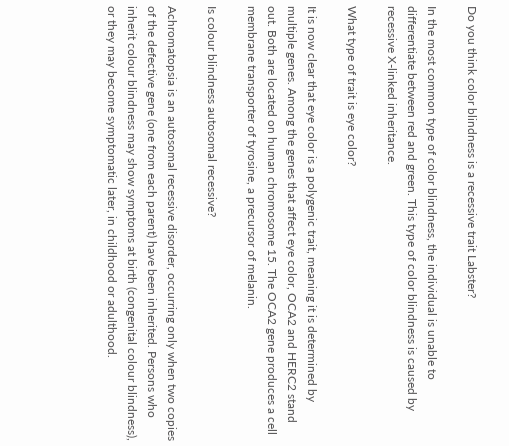Do you think color blindness is a recessive trait Labster?

In the most common type of color blindness, the individual is unable to differentiate between red and green. This type of color blindness is caused by recessive X-linked inheritance.

What type of trait is eye color?

It is now clear that eye color is a polygenic trait, meaning it is determined by multiple genes. Among the genes that affect eye color, OCA2 and HERC2 stand out. Both are located on human chromosome 15. The OCA2 gene produces a cell membrane transporter of tyrosine, a precursor of melanin.

Is colour blindness autosomal recessive?

Achromatopsia is an autosomal recessive disorder, occurring only when two copies of the defective gene (one from each parent) have been inherited. Persons who inherit colour blindness may show symptoms at birth (congenital colour blindness), or they may become symptomatic later, in childhood or adulthood.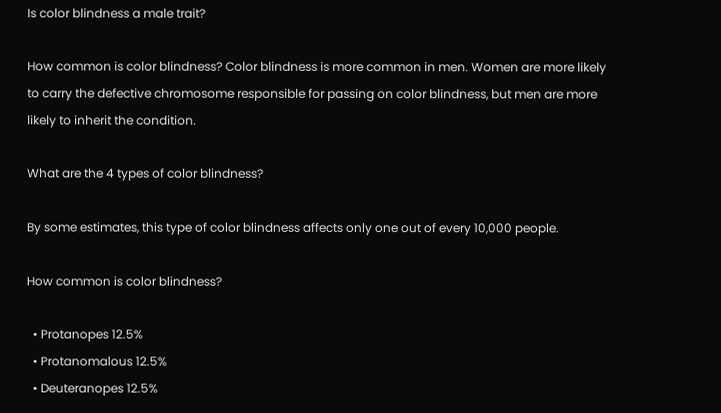Is color blindness a male trait?

How common is color blindness? Color blindness is more common in men. Women are more likely to carry the defective chromosome responsible for passing on color blindness, but men are more likely to inherit the condition.

What are the 4 types of color blindness?

By some estimates, this type of color blindness affects only one out of every 10,000 people.

How common is color blindness?

  • Protanopes 12.5%
  • Protanomalous 12.5%
  • Deuteranopes 12.5%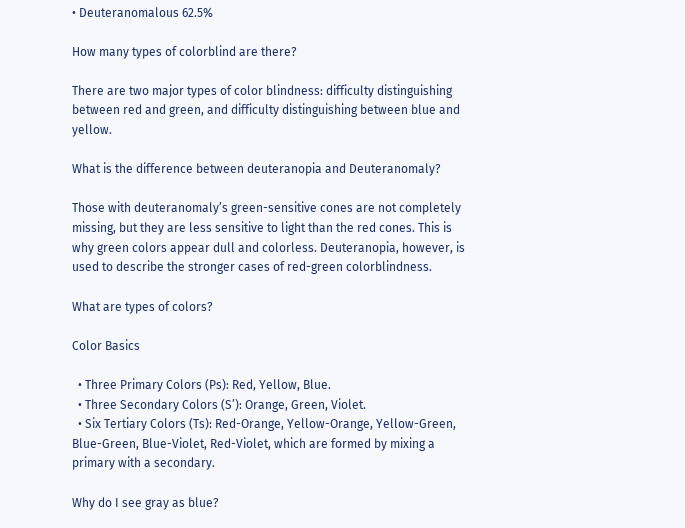• Deuteranomalous 62.5%

How many types of colorblind are there?

There are two major types of color blindness: difficulty distinguishing between red and green, and difficulty distinguishing between blue and yellow.

What is the difference between deuteranopia and Deuteranomaly?

Those with deuteranomaly’s green-sensitive cones are not completely missing, but they are less sensitive to light than the red cones. This is why green colors appear dull and colorless. Deuteranopia, however, is used to describe the stronger cases of red-green colorblindness.

What are types of colors?

Color Basics

  • Three Primary Colors (Ps): Red, Yellow, Blue.
  • Three Secondary Colors (S’): Orange, Green, Violet.
  • Six Tertiary Colors (Ts): Red-Orange, Yellow-Orange, Yellow-Green, Blue-Green, Blue-Violet, Red-Violet, which are formed by mixing a primary with a secondary.

Why do I see gray as blue?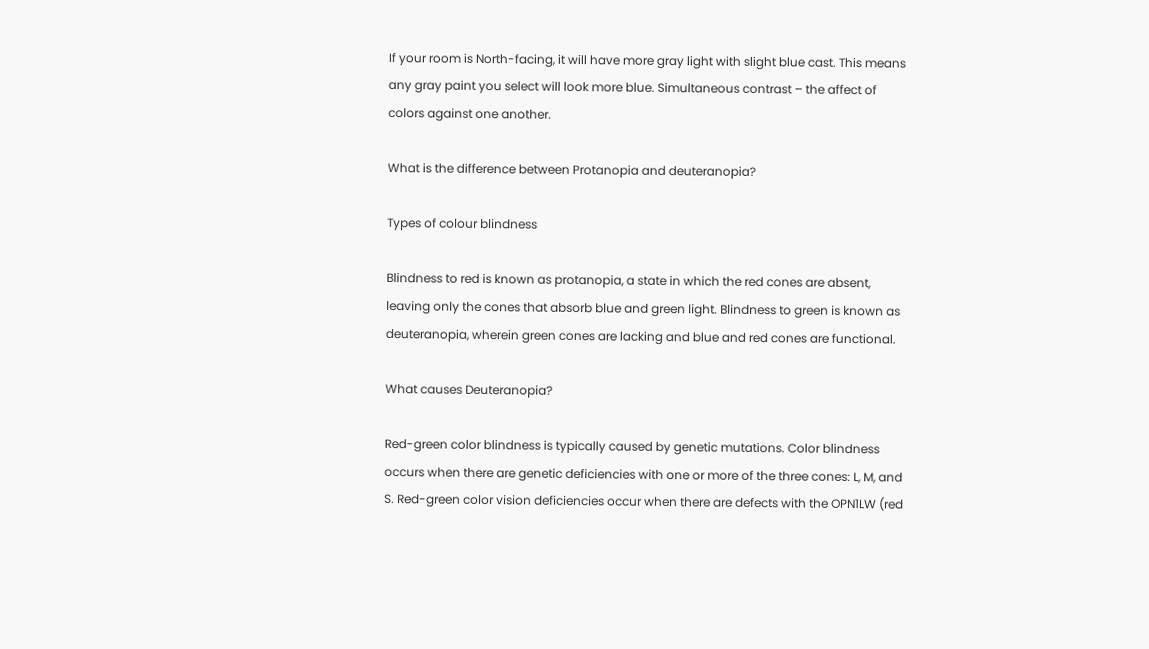If your room is North-facing, it will have more gray light with slight blue cast. This means any gray paint you select will look more blue. Simultaneous contrast – the affect of colors against one another.

What is the difference between Protanopia and deuteranopia?

Types of colour blindness

Blindness to red is known as protanopia, a state in which the red cones are absent, leaving only the cones that absorb blue and green light. Blindness to green is known as deuteranopia, wherein green cones are lacking and blue and red cones are functional.

What causes Deuteranopia?

Red-green color blindness is typically caused by genetic mutations. Color blindness occurs when there are genetic deficiencies with one or more of the three cones: L, M, and S. Red-green color vision deficiencies occur when there are defects with the OPN1LW (red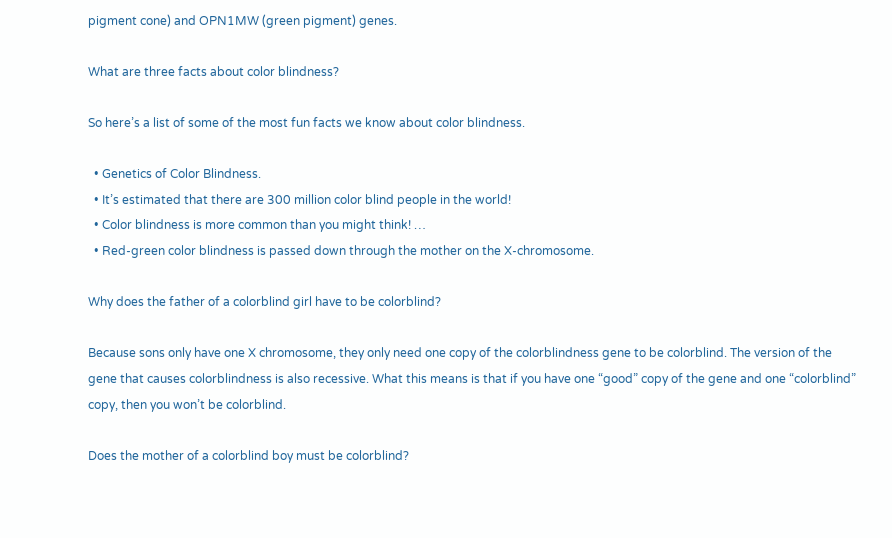pigment cone) and OPN1MW (green pigment) genes.

What are three facts about color blindness?

So here’s a list of some of the most fun facts we know about color blindness.

  • Genetics of Color Blindness.
  • It’s estimated that there are 300 million color blind people in the world!
  • Color blindness is more common than you might think! …
  • Red-green color blindness is passed down through the mother on the X-chromosome.

Why does the father of a colorblind girl have to be colorblind?

Because sons only have one X chromosome, they only need one copy of the colorblindness gene to be colorblind. The version of the gene that causes colorblindness is also recessive. What this means is that if you have one “good” copy of the gene and one “colorblind” copy, then you won’t be colorblind.

Does the mother of a colorblind boy must be colorblind?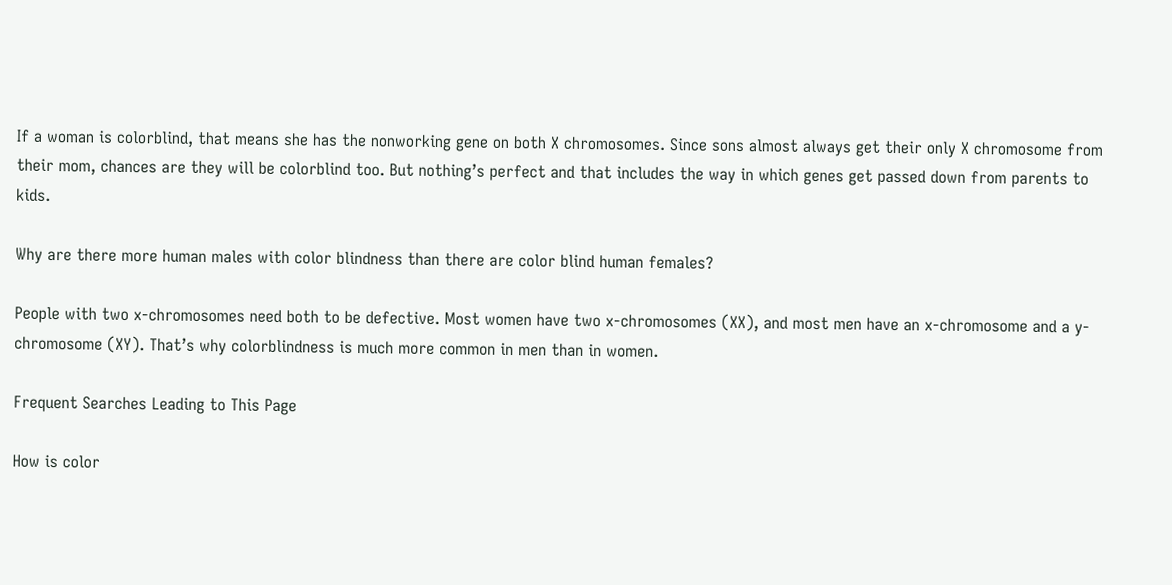If a woman is colorblind, that means she has the nonworking gene on both X chromosomes. Since sons almost always get their only X chromosome from their mom, chances are they will be colorblind too. But nothing’s perfect and that includes the way in which genes get passed down from parents to kids.

Why are there more human males with color blindness than there are color blind human females?

People with two x-chromosomes need both to be defective. Most women have two x-chromosomes (XX), and most men have an x-chromosome and a y-chromosome (XY). That’s why colorblindness is much more common in men than in women.

Frequent Searches Leading to This Page

How is color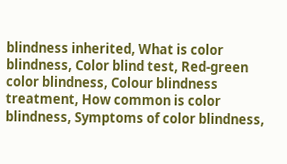blindness inherited, What is color blindness, Color blind test, Red-green color blindness, Colour blindness treatment, How common is color blindness, Symptoms of color blindness,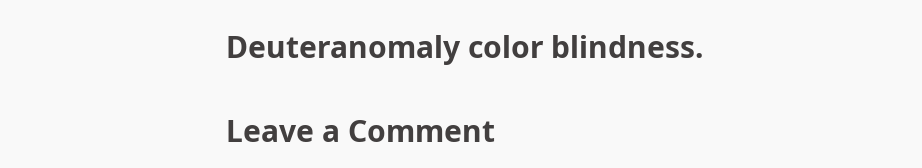Deuteranomaly color blindness.

Leave a Comment